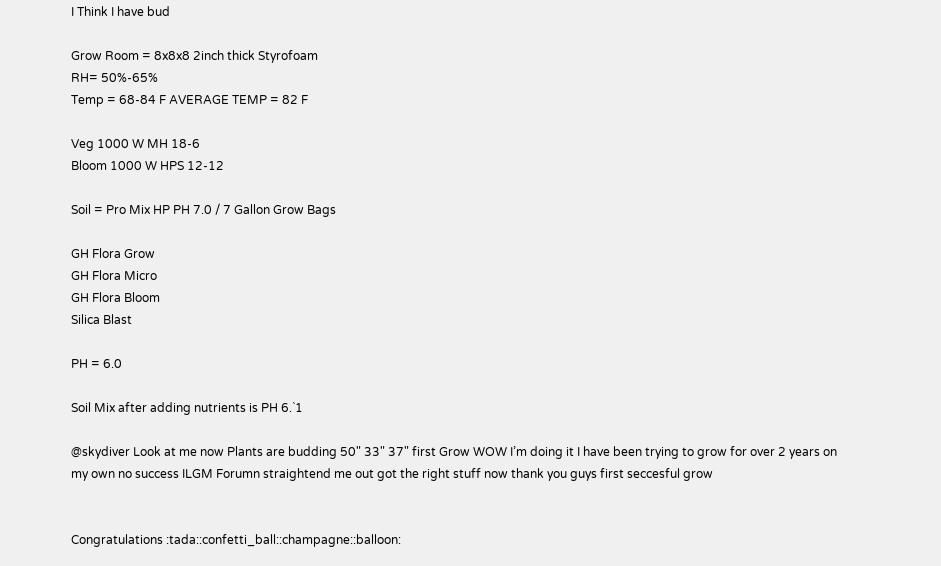I Think I have bud

Grow Room = 8x8x8 2inch thick Styrofoam
RH= 50%-65%
Temp = 68-84 F AVERAGE TEMP = 82 F

Veg 1000 W MH 18-6
Bloom 1000 W HPS 12-12

Soil = Pro Mix HP PH 7.0 / 7 Gallon Grow Bags

GH Flora Grow
GH Flora Micro
GH Flora Bloom
Silica Blast

PH = 6.0

Soil Mix after adding nutrients is PH 6.`1

@skydiver Look at me now Plants are budding 50" 33" 37" first Grow WOW I’m doing it I have been trying to grow for over 2 years on my own no success ILGM Forumn straightend me out got the right stuff now thank you guys first seccesful grow


Congratulations :tada::confetti_ball::champagne::balloon: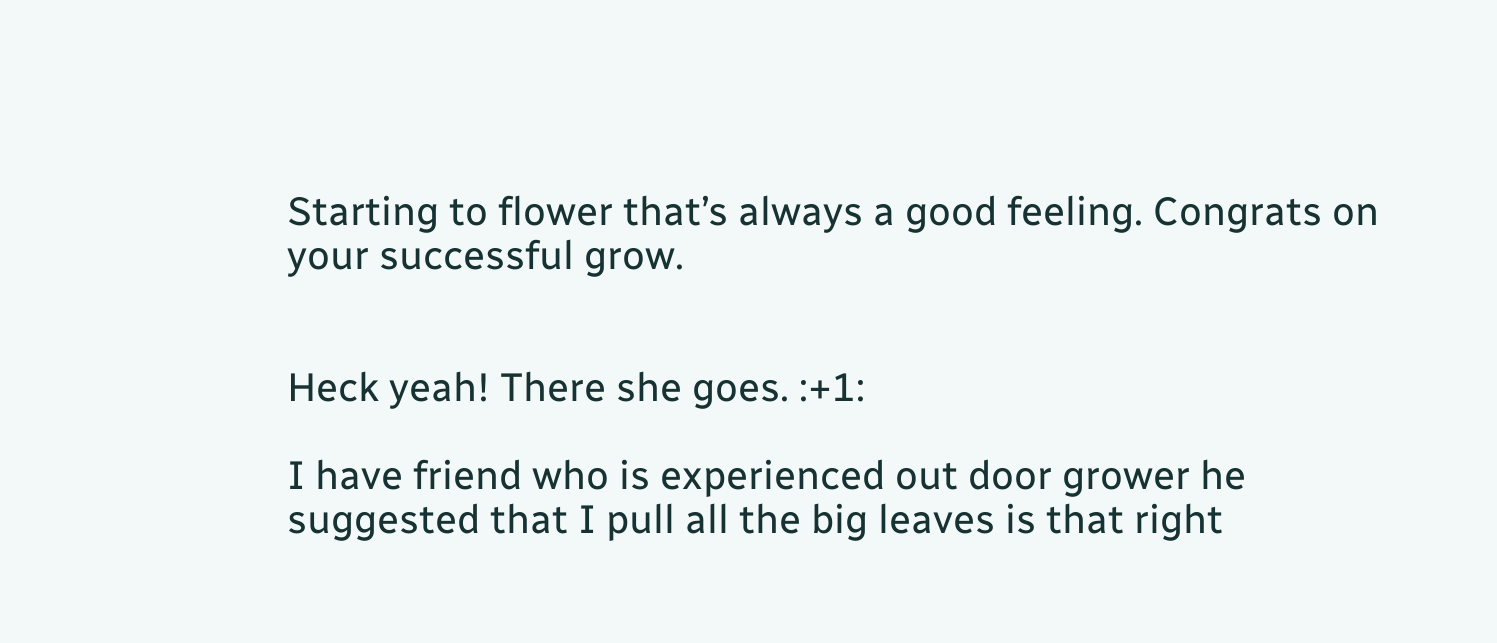Starting to flower that’s always a good feeling. Congrats on your successful grow.


Heck yeah! There she goes. :+1:

I have friend who is experienced out door grower he suggested that I pull all the big leaves is that right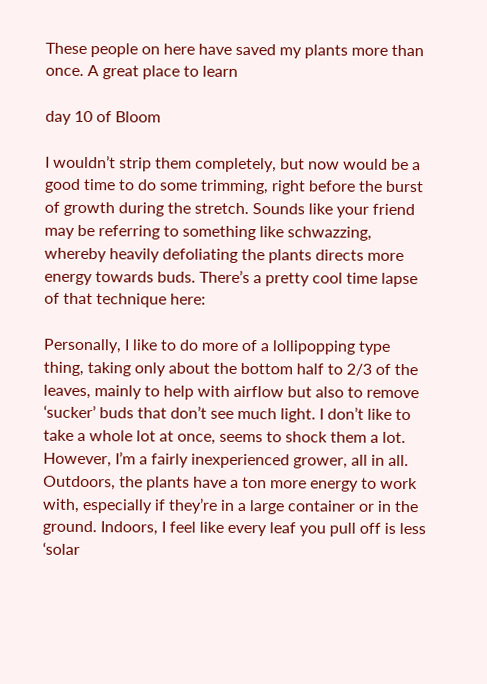These people on here have saved my plants more than once. A great place to learn

day 10 of Bloom

I wouldn’t strip them completely, but now would be a good time to do some trimming, right before the burst of growth during the stretch. Sounds like your friend may be referring to something like schwazzing, whereby heavily defoliating the plants directs more energy towards buds. There’s a pretty cool time lapse of that technique here:

Personally, I like to do more of a lollipopping type thing, taking only about the bottom half to 2/3 of the leaves, mainly to help with airflow but also to remove ‘sucker’ buds that don’t see much light. I don’t like to take a whole lot at once, seems to shock them a lot. However, I’m a fairly inexperienced grower, all in all. Outdoors, the plants have a ton more energy to work with, especially if they’re in a large container or in the ground. Indoors, I feel like every leaf you pull off is less ‘solar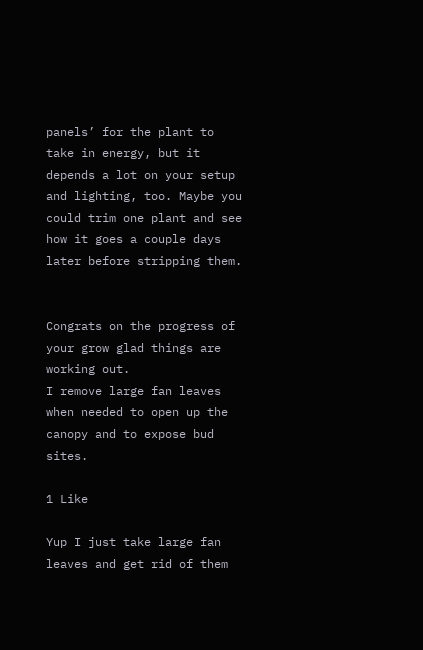panels’ for the plant to take in energy, but it depends a lot on your setup and lighting, too. Maybe you could trim one plant and see how it goes a couple days later before stripping them.


Congrats on the progress of your grow glad things are working out.
I remove large fan leaves when needed to open up the canopy and to expose bud sites.

1 Like

Yup I just take large fan leaves and get rid of them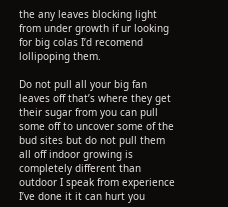the any leaves blocking light from under growth if ur looking for big colas I’d recomend lollipoping them.

Do not pull all your big fan leaves off that’s where they get their sugar from you can pull some off to uncover some of the bud sites but do not pull them all off indoor growing is completely different than outdoor I speak from experience I’ve done it it can hurt you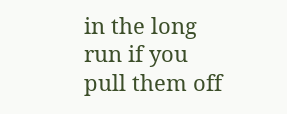in the long run if you pull them off